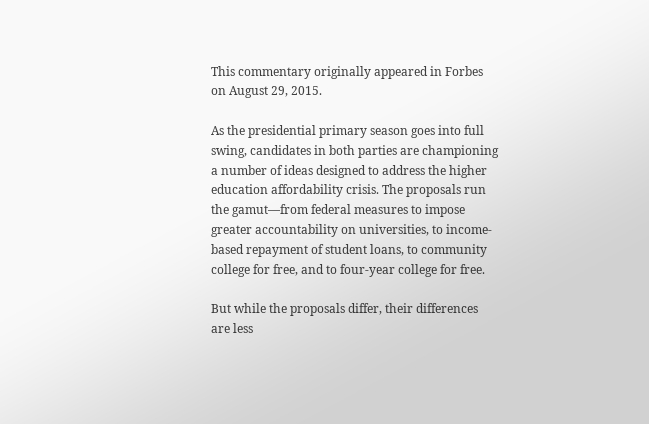This commentary originally appeared in Forbes on August 29, 2015.

As the presidential primary season goes into full swing, candidates in both parties are championing a number of ideas designed to address the higher education affordability crisis. The proposals run the gamut—from federal measures to impose greater accountability on universities, to income-based repayment of student loans, to community college for free, and to four-year college for free.

But while the proposals differ, their differences are less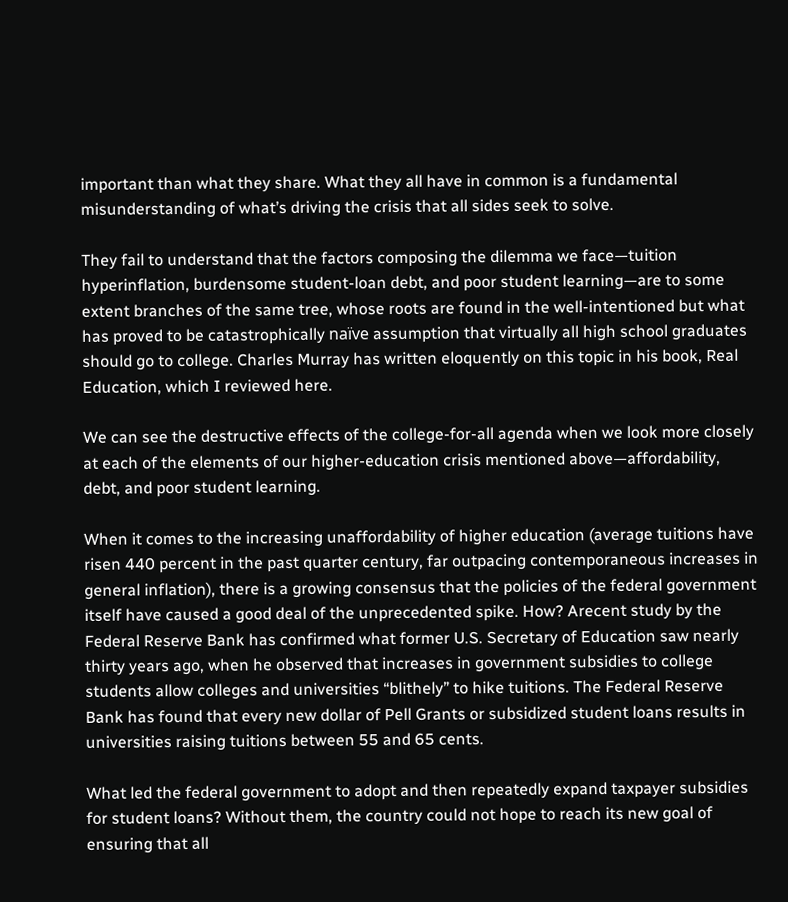important than what they share. What they all have in common is a fundamental misunderstanding of what’s driving the crisis that all sides seek to solve.

They fail to understand that the factors composing the dilemma we face—tuition hyperinflation, burdensome student-loan debt, and poor student learning—are to some extent branches of the same tree, whose roots are found in the well-intentioned but what has proved to be catastrophically naïve assumption that virtually all high school graduates should go to college. Charles Murray has written eloquently on this topic in his book, Real Education, which I reviewed here.

We can see the destructive effects of the college-for-all agenda when we look more closely at each of the elements of our higher-education crisis mentioned above—affordability, debt, and poor student learning.

When it comes to the increasing unaffordability of higher education (average tuitions have risen 440 percent in the past quarter century, far outpacing contemporaneous increases in general inflation), there is a growing consensus that the policies of the federal government itself have caused a good deal of the unprecedented spike. How? Arecent study by the Federal Reserve Bank has confirmed what former U.S. Secretary of Education saw nearly thirty years ago, when he observed that increases in government subsidies to college students allow colleges and universities “blithely” to hike tuitions. The Federal Reserve Bank has found that every new dollar of Pell Grants or subsidized student loans results in universities raising tuitions between 55 and 65 cents.

What led the federal government to adopt and then repeatedly expand taxpayer subsidies for student loans? Without them, the country could not hope to reach its new goal of ensuring that all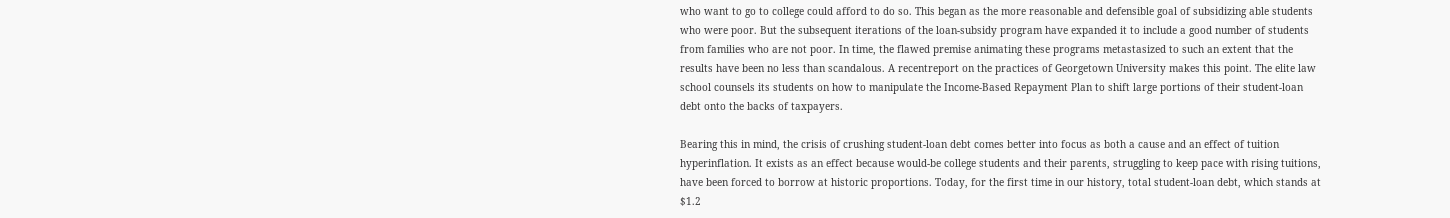who want to go to college could afford to do so. This began as the more reasonable and defensible goal of subsidizing able students who were poor. But the subsequent iterations of the loan-subsidy program have expanded it to include a good number of students from families who are not poor. In time, the flawed premise animating these programs metastasized to such an extent that the results have been no less than scandalous. A recentreport on the practices of Georgetown University makes this point. The elite law school counsels its students on how to manipulate the Income-Based Repayment Plan to shift large portions of their student-loan debt onto the backs of taxpayers.

Bearing this in mind, the crisis of crushing student-loan debt comes better into focus as both a cause and an effect of tuition hyperinflation. It exists as an effect because would-be college students and their parents, struggling to keep pace with rising tuitions, have been forced to borrow at historic proportions. Today, for the first time in our history, total student-loan debt, which stands at $1.2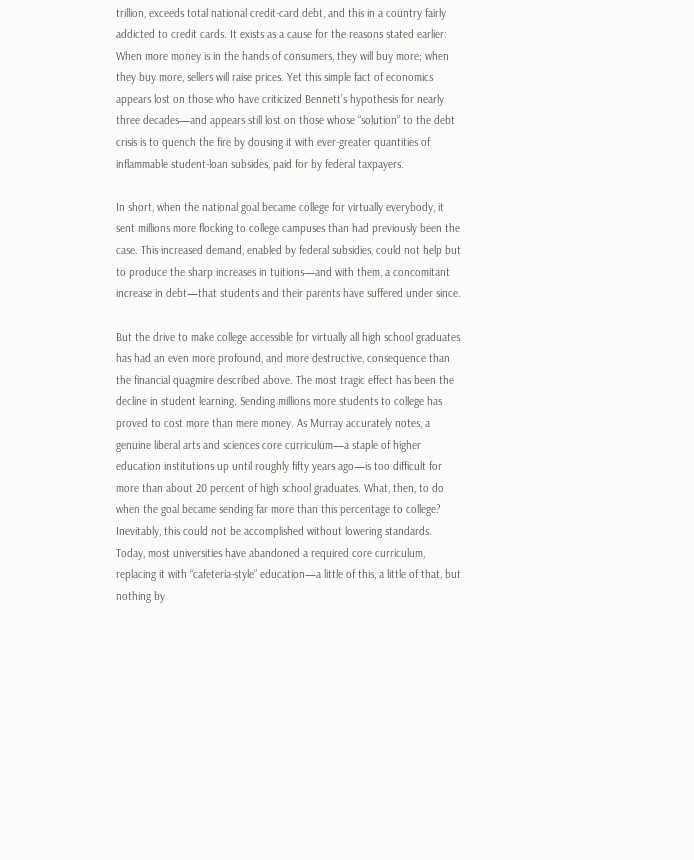trillion, exceeds total national credit-card debt, and this in a country fairly addicted to credit cards. It exists as a cause for the reasons stated earlier: When more money is in the hands of consumers, they will buy more; when they buy more, sellers will raise prices. Yet this simple fact of economics appears lost on those who have criticized Bennett’s hypothesis for nearly three decades—and appears still lost on those whose “solution” to the debt crisis is to quench the fire by dousing it with ever-greater quantities of inflammable student-loan subsides, paid for by federal taxpayers.

In short, when the national goal became college for virtually everybody, it sent millions more flocking to college campuses than had previously been the case. This increased demand, enabled by federal subsidies, could not help but to produce the sharp increases in tuitions—and with them, a concomitant increase in debt—that students and their parents have suffered under since.

But the drive to make college accessible for virtually all high school graduates has had an even more profound, and more destructive, consequence than the financial quagmire described above. The most tragic effect has been the decline in student learning. Sending millions more students to college has proved to cost more than mere money. As Murray accurately notes, a genuine liberal arts and sciences core curriculum—a staple of higher education institutions up until roughly fifty years ago—is too difficult for more than about 20 percent of high school graduates. What, then, to do when the goal became sending far more than this percentage to college? Inevitably, this could not be accomplished without lowering standards. Today, most universities have abandoned a required core curriculum, replacing it with “cafeteria-style” education—a little of this, a little of that, but nothing by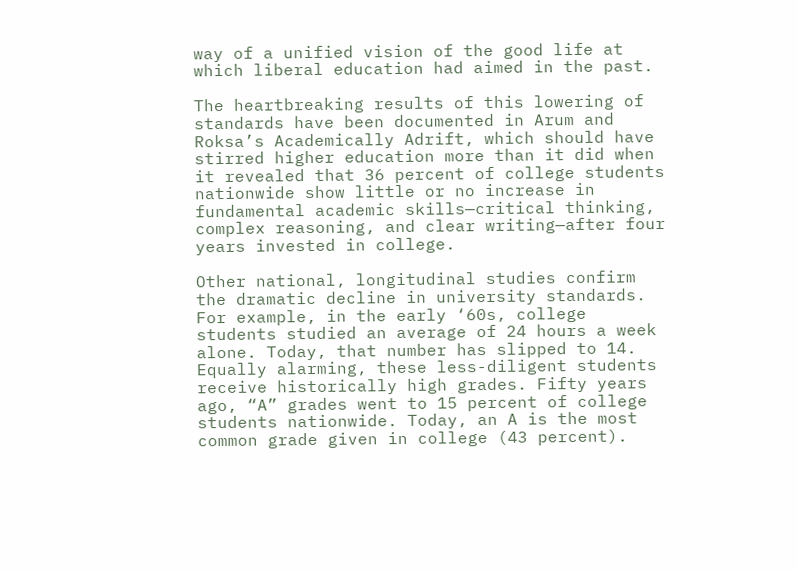way of a unified vision of the good life at which liberal education had aimed in the past.

The heartbreaking results of this lowering of standards have been documented in Arum and Roksa’s Academically Adrift, which should have stirred higher education more than it did when it revealed that 36 percent of college students nationwide show little or no increase in fundamental academic skills—critical thinking, complex reasoning, and clear writing—after four years invested in college.

Other national, longitudinal studies confirm the dramatic decline in university standards. For example, in the early ‘60s, college students studied an average of 24 hours a week alone. Today, that number has slipped to 14. Equally alarming, these less-diligent students receive historically high grades. Fifty years ago, “A” grades went to 15 percent of college students nationwide. Today, an A is the most common grade given in college (43 percent).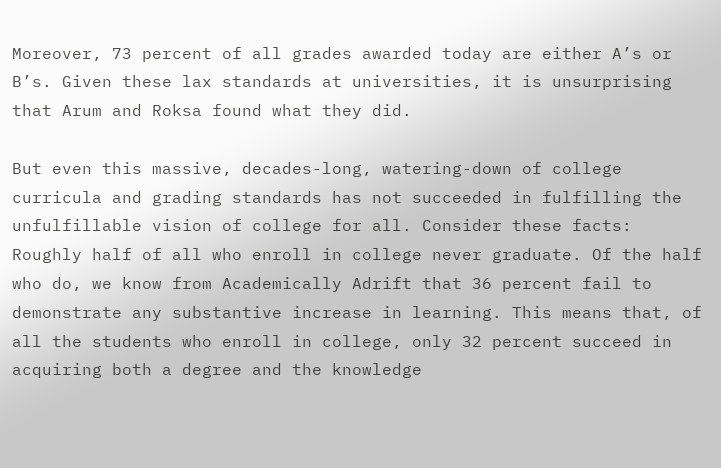Moreover, 73 percent of all grades awarded today are either A’s or B’s. Given these lax standards at universities, it is unsurprising that Arum and Roksa found what they did.

But even this massive, decades-long, watering-down of college curricula and grading standards has not succeeded in fulfilling the unfulfillable vision of college for all. Consider these facts: Roughly half of all who enroll in college never graduate. Of the half who do, we know from Academically Adrift that 36 percent fail to demonstrate any substantive increase in learning. This means that, of all the students who enroll in college, only 32 percent succeed in acquiring both a degree and the knowledge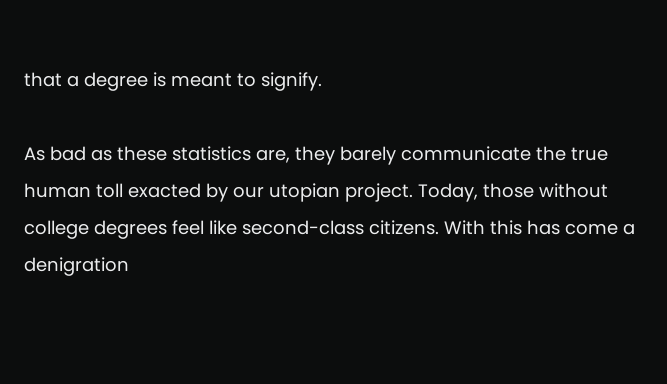that a degree is meant to signify.

As bad as these statistics are, they barely communicate the true human toll exacted by our utopian project. Today, those without college degrees feel like second-class citizens. With this has come a denigration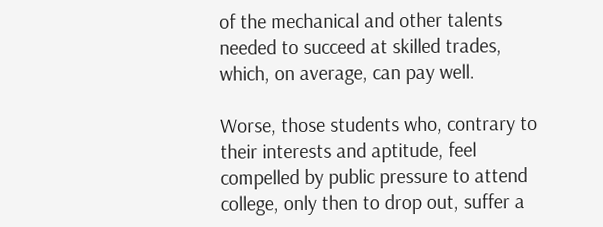of the mechanical and other talents needed to succeed at skilled trades, which, on average, can pay well.

Worse, those students who, contrary to their interests and aptitude, feel compelled by public pressure to attend college, only then to drop out, suffer a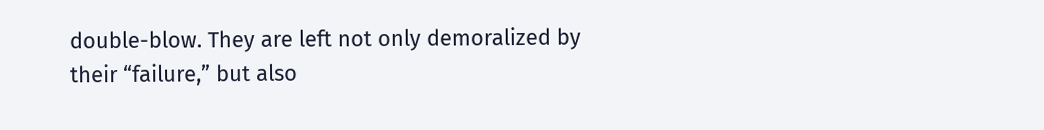double-blow. They are left not only demoralized by their “failure,” but also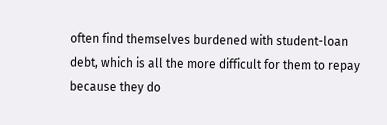often find themselves burdened with student-loan debt, which is all the more difficult for them to repay because they do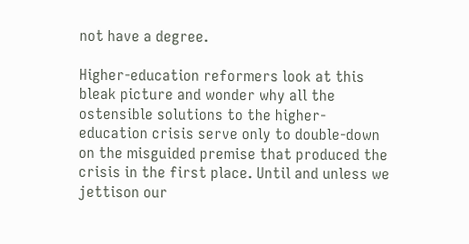not have a degree.

Higher-education reformers look at this bleak picture and wonder why all the ostensible solutions to the higher-education crisis serve only to double-down on the misguided premise that produced the crisis in the first place. Until and unless we jettison our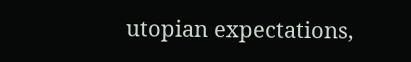utopian expectations,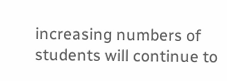increasing numbers of students will continue to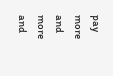pay more and more and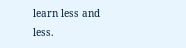learn less and less.